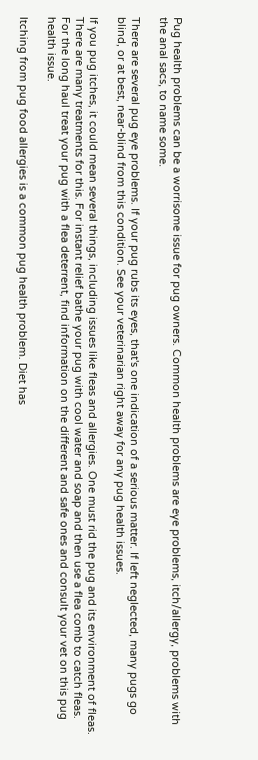Pug health problems can be a worrisome issue for pug owners. Common health problems are eye problems, itch/allergy, problems with the anal sacs, to name some.

There are several pug eye problems. If your pug rubs its eyes, that's one indication of a serious matter. If left neglected, many pugs go blind, or at best, near-blind from this condition. See your veterinarian right away for any pug health issues.

If you pug itches, it could mean several things, including issues like fleas and allergies. One must rid the pug and its environment of fleas. There are many treatments for this. For instant relief bathe your pug with cool water and soap and then use a flea comb to catch fleas. For the long haul treat your pug with a flea deterrent, find information on the different and safe ones and consult your vet on this pug health issue.

Itching from pug food allergies is a common pug health problem. Diet has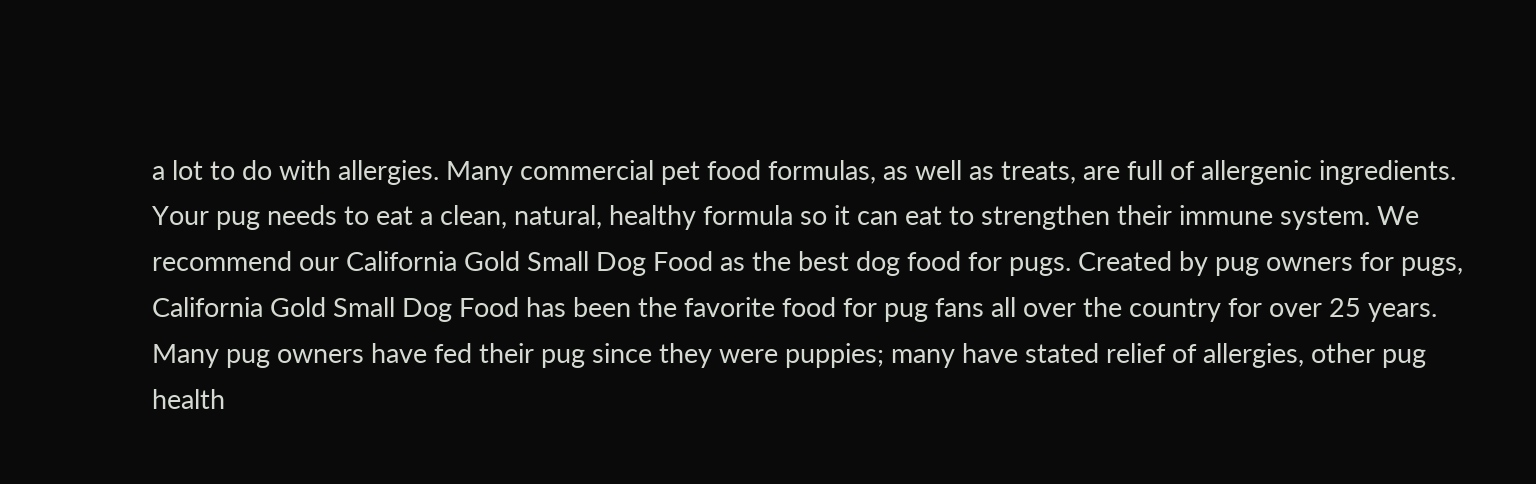a lot to do with allergies. Many commercial pet food formulas, as well as treats, are full of allergenic ingredients. Your pug needs to eat a clean, natural, healthy formula so it can eat to strengthen their immune system. We recommend our California Gold Small Dog Food as the best dog food for pugs. Created by pug owners for pugs, California Gold Small Dog Food has been the favorite food for pug fans all over the country for over 25 years. Many pug owners have fed their pug since they were puppies; many have stated relief of allergies, other pug health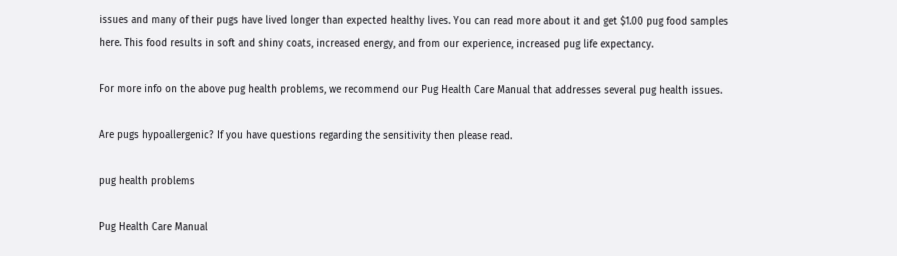issues and many of their pugs have lived longer than expected healthy lives. You can read more about it and get $1.00 pug food samples here. This food results in soft and shiny coats, increased energy, and from our experience, increased pug life expectancy.

For more info on the above pug health problems, we recommend our Pug Health Care Manual that addresses several pug health issues.

Are pugs hypoallergenic? If you have questions regarding the sensitivity then please read.

pug health problems

Pug Health Care Manual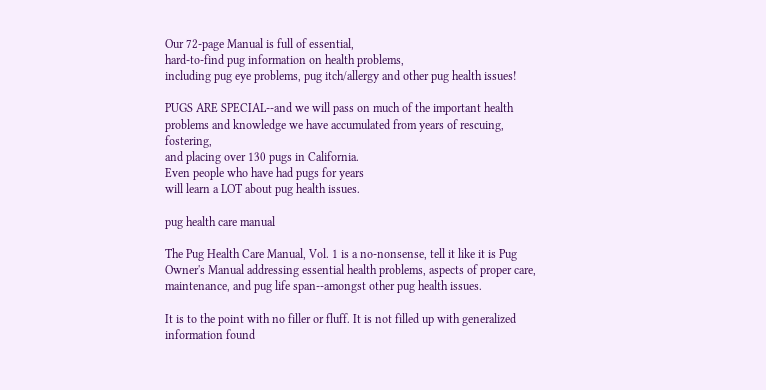Our 72-page Manual is full of essential,
hard-to-find pug information on health problems,
including pug eye problems, pug itch/allergy and other pug health issues!

PUGS ARE SPECIAL--and we will pass on much of the important health problems and knowledge we have accumulated from years of rescuing, fostering,
and placing over 130 pugs in California.
Even people who have had pugs for years
will learn a LOT about pug health issues.

pug health care manual

The Pug Health Care Manual, Vol. 1 is a no-nonsense, tell it like it is Pug Owner's Manual addressing essential health problems, aspects of proper care, maintenance, and pug life span--amongst other pug health issues.

It is to the point with no filler or fluff. It is not filled up with generalized information found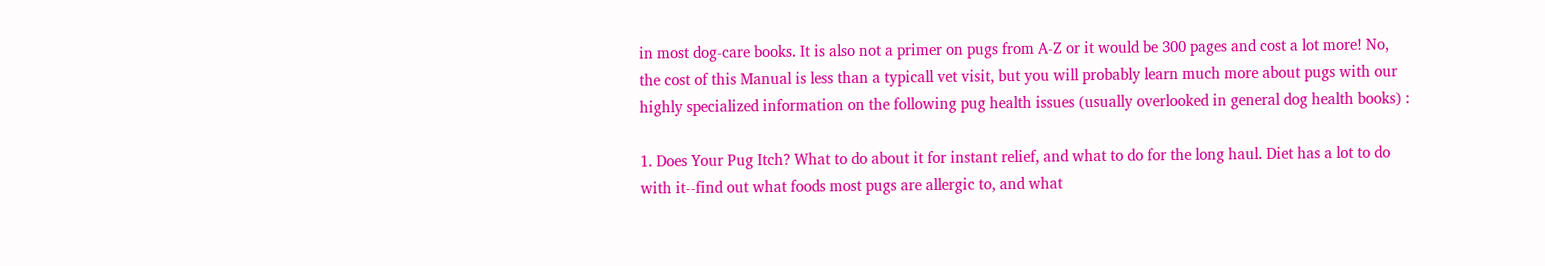in most dog-care books. It is also not a primer on pugs from A-Z or it would be 300 pages and cost a lot more! No, the cost of this Manual is less than a typicall vet visit, but you will probably learn much more about pugs with our highly specialized information on the following pug health issues (usually overlooked in general dog health books) :

1. Does Your Pug Itch? What to do about it for instant relief, and what to do for the long haul. Diet has a lot to do with it--find out what foods most pugs are allergic to, and what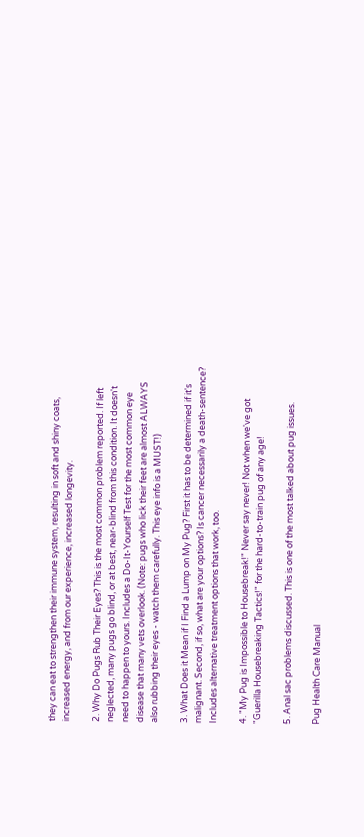they can eat to strengthen their immune system, resulting in soft and shiny coats, increased energy, and from our experience, increased longevity.

2. Why Do Pugs Rub Their Eyes? This is the most common problem reported. If left neglected, many pugs go blind, or at best, near-blind from this condition. It doesn't need to happen to yours. Includes a Do-It-Yourself Test for the most common eye disease that many vets overlook. (Note: pugs who lick their feet are almost ALWAYS also rubbing their eyes - watch them carefully. This eye info is a MUST!)

3. What Does it Mean if I Find a Lump on My Pug? First it has to be determined if it's malignant. Second, if so, what are your options? Is cancer necessarily a death-sentence? Includes alternative treatment options that work, too.

4. "My Pug is Impossible to Housebreak!" Never say never! Not when we've got "Guerilla Housebreaking Tactics!" for the hard-to-train pug of any age!

5. Anal sac problems discussed. This is one of the most talked about pug issues.

Pug Health Care Manual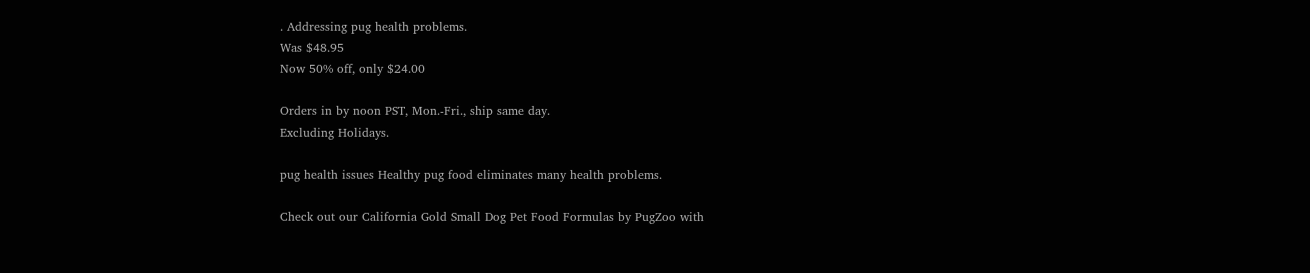. Addressing pug health problems.
Was $48.95
Now 50% off, only $24.00

Orders in by noon PST, Mon.-Fri., ship same day.
Excluding Holidays.

pug health issues Healthy pug food eliminates many health problems.

Check out our California Gold Small Dog Pet Food Formulas by PugZoo with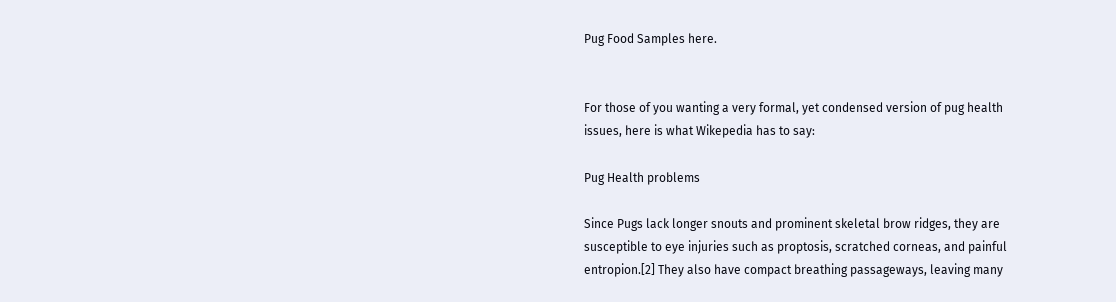Pug Food Samples here.


For those of you wanting a very formal, yet condensed version of pug health issues, here is what Wikepedia has to say:

Pug Health problems

Since Pugs lack longer snouts and prominent skeletal brow ridges, they are susceptible to eye injuries such as proptosis, scratched corneas, and painful entropion.[2] They also have compact breathing passageways, leaving many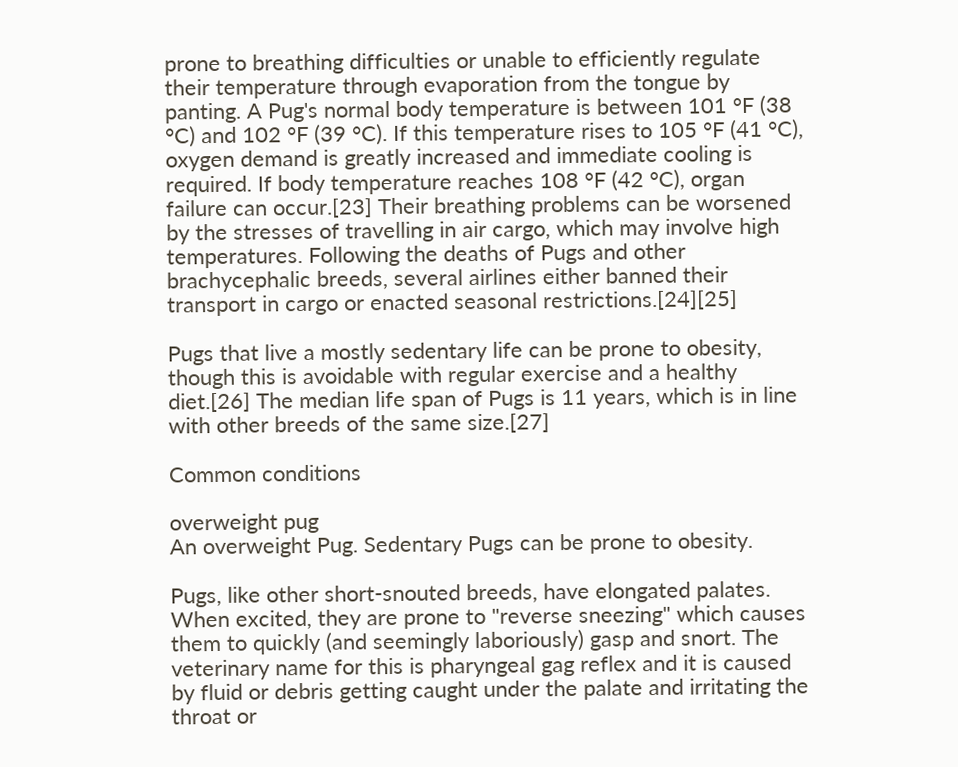prone to breathing difficulties or unable to efficiently regulate their temperature through evaporation from the tongue by panting. A Pug's normal body temperature is between 101 °F (38 °C) and 102 °F (39 °C). If this temperature rises to 105 °F (41 °C), oxygen demand is greatly increased and immediate cooling is required. If body temperature reaches 108 °F (42 °C), organ failure can occur.[23] Their breathing problems can be worsened by the stresses of travelling in air cargo, which may involve high temperatures. Following the deaths of Pugs and other brachycephalic breeds, several airlines either banned their transport in cargo or enacted seasonal restrictions.[24][25]

Pugs that live a mostly sedentary life can be prone to obesity, though this is avoidable with regular exercise and a healthy diet.[26] The median life span of Pugs is 11 years, which is in line with other breeds of the same size.[27]

Common conditions

overweight pug
An overweight Pug. Sedentary Pugs can be prone to obesity.

Pugs, like other short-snouted breeds, have elongated palates. When excited, they are prone to "reverse sneezing" which causes them to quickly (and seemingly laboriously) gasp and snort. The veterinary name for this is pharyngeal gag reflex and it is caused by fluid or debris getting caught under the palate and irritating the throat or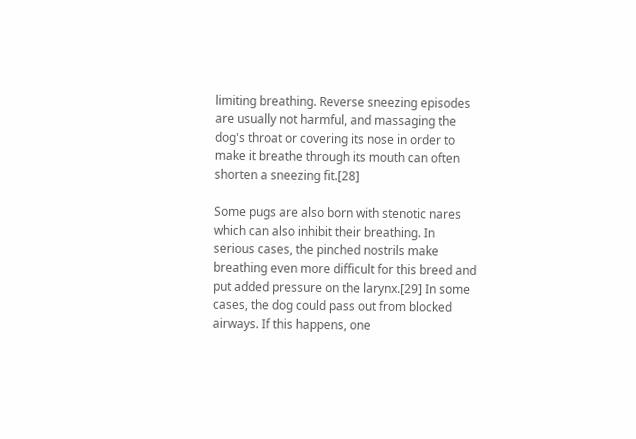limiting breathing. Reverse sneezing episodes are usually not harmful, and massaging the dog's throat or covering its nose in order to make it breathe through its mouth can often shorten a sneezing fit.[28]

Some pugs are also born with stenotic nares which can also inhibit their breathing. In serious cases, the pinched nostrils make breathing even more difficult for this breed and put added pressure on the larynx.[29] In some cases, the dog could pass out from blocked airways. If this happens, one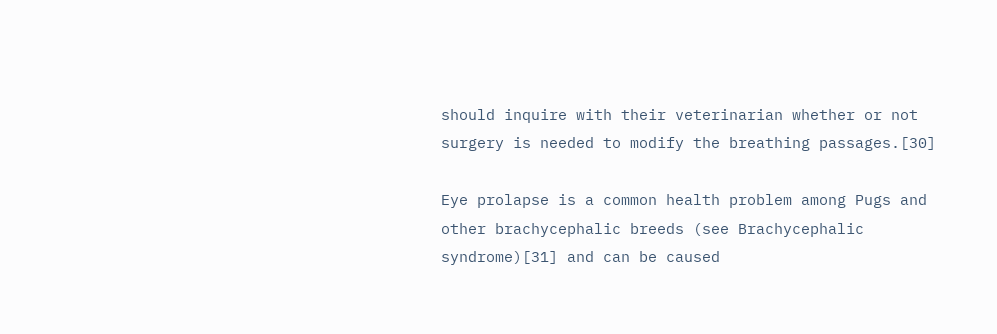should inquire with their veterinarian whether or not surgery is needed to modify the breathing passages.[30]

Eye prolapse is a common health problem among Pugs and other brachycephalic breeds (see Brachycephalic syndrome)[31] and can be caused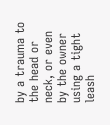by a trauma to the head or neck, or even by the owner using a tight leash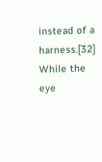instead of a harness.[32] While the eye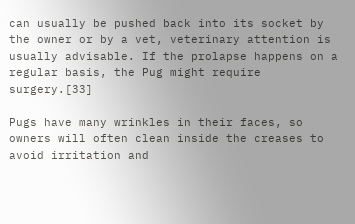can usually be pushed back into its socket by the owner or by a vet, veterinary attention is usually advisable. If the prolapse happens on a regular basis, the Pug might require surgery.[33]

Pugs have many wrinkles in their faces, so owners will often clean inside the creases to avoid irritation and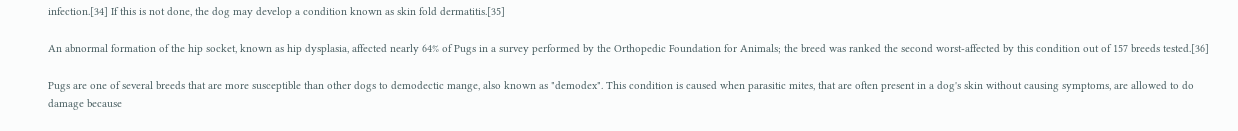infection.[34] If this is not done, the dog may develop a condition known as skin fold dermatitis.[35]

An abnormal formation of the hip socket, known as hip dysplasia, affected nearly 64% of Pugs in a survey performed by the Orthopedic Foundation for Animals; the breed was ranked the second worst-affected by this condition out of 157 breeds tested.[36]

Pugs are one of several breeds that are more susceptible than other dogs to demodectic mange, also known as "demodex". This condition is caused when parasitic mites, that are often present in a dog's skin without causing symptoms, are allowed to do damage because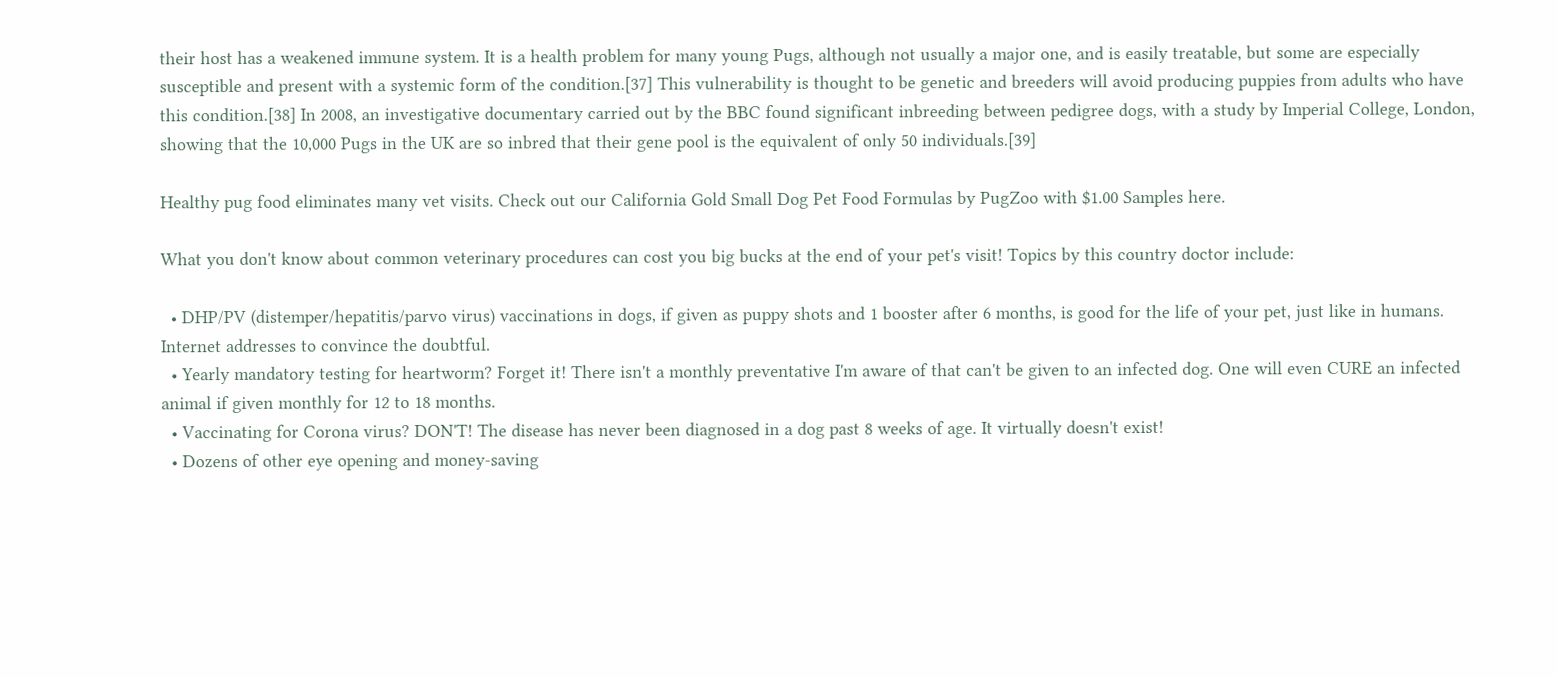their host has a weakened immune system. It is a health problem for many young Pugs, although not usually a major one, and is easily treatable, but some are especially susceptible and present with a systemic form of the condition.[37] This vulnerability is thought to be genetic and breeders will avoid producing puppies from adults who have this condition.[38] In 2008, an investigative documentary carried out by the BBC found significant inbreeding between pedigree dogs, with a study by Imperial College, London, showing that the 10,000 Pugs in the UK are so inbred that their gene pool is the equivalent of only 50 individuals.[39]

Healthy pug food eliminates many vet visits. Check out our California Gold Small Dog Pet Food Formulas by PugZoo with $1.00 Samples here.

What you don't know about common veterinary procedures can cost you big bucks at the end of your pet's visit! Topics by this country doctor include:

  • DHP/PV (distemper/hepatitis/parvo virus) vaccinations in dogs, if given as puppy shots and 1 booster after 6 months, is good for the life of your pet, just like in humans. Internet addresses to convince the doubtful.
  • Yearly mandatory testing for heartworm? Forget it! There isn't a monthly preventative I'm aware of that can't be given to an infected dog. One will even CURE an infected animal if given monthly for 12 to 18 months.
  • Vaccinating for Corona virus? DON'T! The disease has never been diagnosed in a dog past 8 weeks of age. It virtually doesn't exist!
  • Dozens of other eye opening and money-saving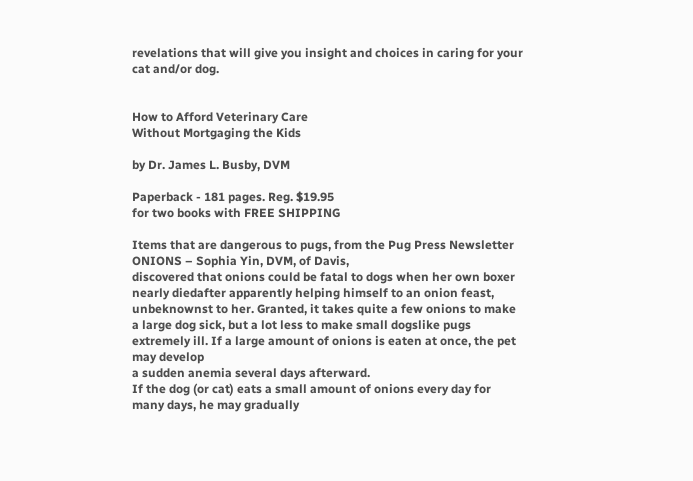revelations that will give you insight and choices in caring for your cat and/or dog.


How to Afford Veterinary Care
Without Mortgaging the Kids

by Dr. James L. Busby, DVM

Paperback - 181 pages. Reg. $19.95
for two books with FREE SHIPPING

Items that are dangerous to pugs, from the Pug Press Newsletter
ONIONS – Sophia Yin, DVM, of Davis,
discovered that onions could be fatal to dogs when her own boxer nearly diedafter apparently helping himself to an onion feast, unbeknownst to her. Granted, it takes quite a few onions to make a large dog sick, but a lot less to make small dogslike pugs extremely ill. If a large amount of onions is eaten at once, the pet may develop
a sudden anemia several days afterward.
If the dog (or cat) eats a small amount of onions every day for many days, he may gradually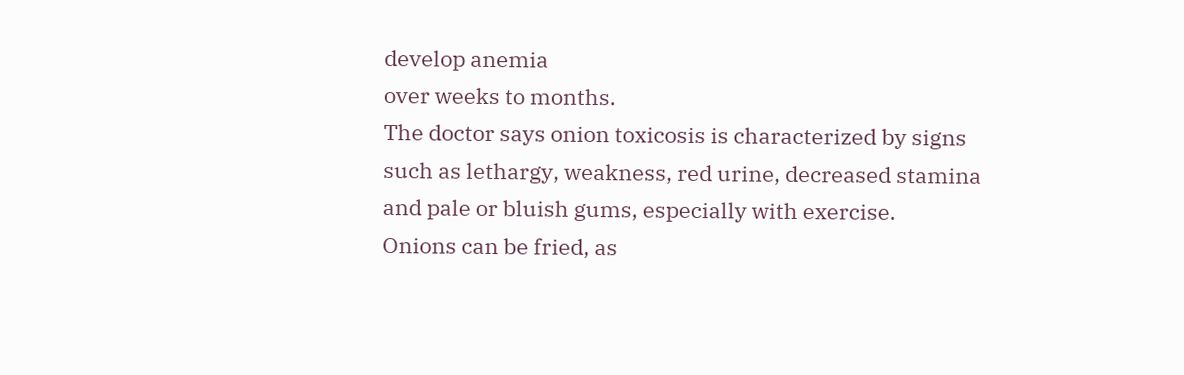develop anemia
over weeks to months.
The doctor says onion toxicosis is characterized by signs such as lethargy, weakness, red urine, decreased stamina and pale or bluish gums, especially with exercise.
Onions can be fried, as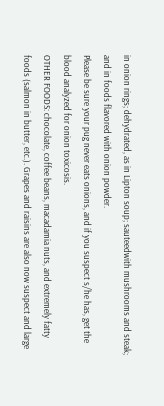in onion rings; dehydrated, as in Lipton soup; sauteedwith mushrooms and steak; and in foods flavored with onion powder.
Please be sure your pug never eats onions, and if you suspect s/he has, get the blood analyzed for onion toxicosis.
OTHER FOODS: chocolate, coffee beans, macadamia nuts, and extremely fatty foods (salmon in butter, etc.). Grapes and raisins are also now suspect and large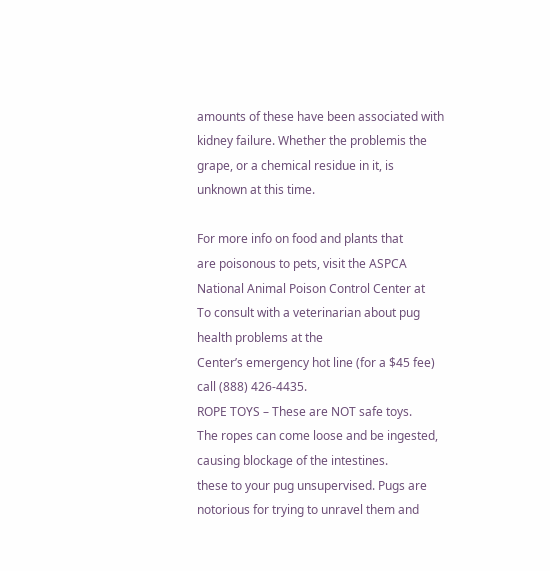amounts of these have been associated with kidney failure. Whether the problemis the grape, or a chemical residue in it, is unknown at this time.

For more info on food and plants that
are poisonous to pets, visit the ASPCA
National Animal Poison Control Center at
To consult with a veterinarian about pug
health problems at the
Center’s emergency hot line (for a $45 fee)
call (888) 426-4435.
ROPE TOYS – These are NOT safe toys.
The ropes can come loose and be ingested,
causing blockage of the intestines.
these to your pug unsupervised. Pugs are
notorious for trying to unravel them and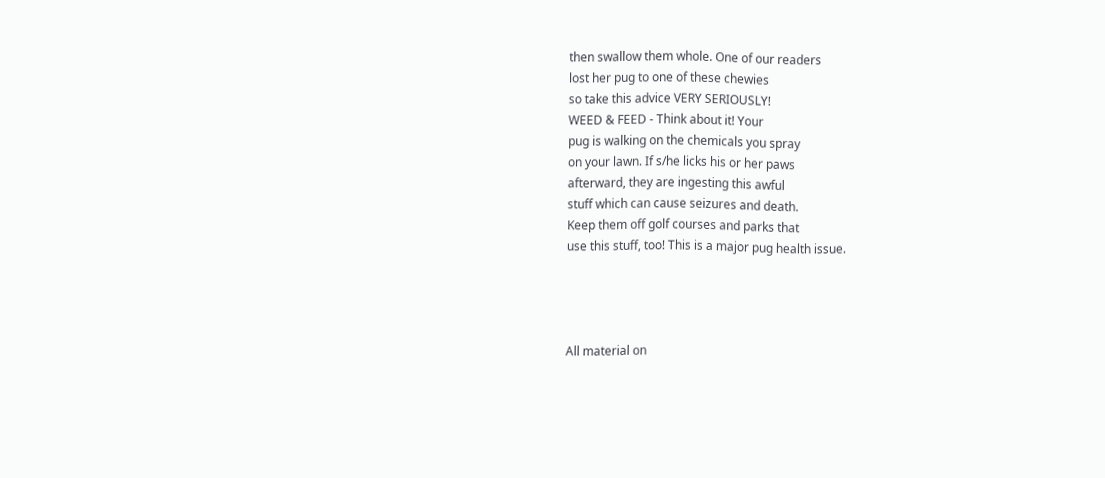then swallow them whole. One of our readers
lost her pug to one of these chewies
so take this advice VERY SERIOUSLY!
WEED & FEED - Think about it! Your
pug is walking on the chemicals you spray
on your lawn. If s/he licks his or her paws
afterward, they are ingesting this awful
stuff which can cause seizures and death.
Keep them off golf courses and parks that
use this stuff, too! This is a major pug health issue.




All material on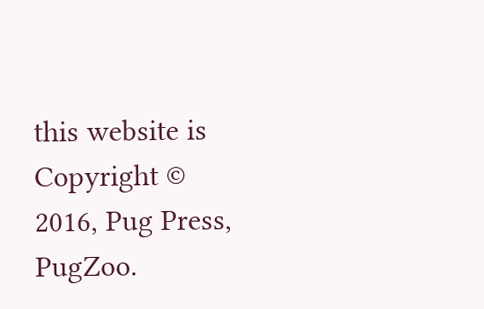this website is Copyright © 2016, Pug Press, PugZoo.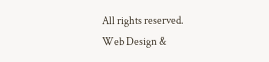All rights reserved.
Web Design &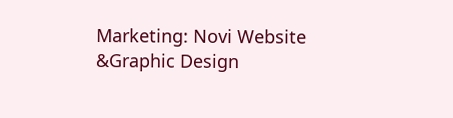Marketing: Novi Website &Graphic Design